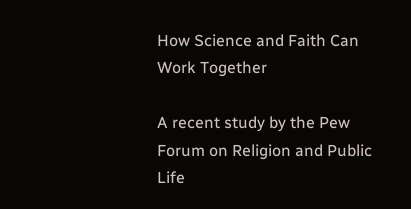How Science and Faith Can Work Together

A recent study by the Pew Forum on Religion and Public Life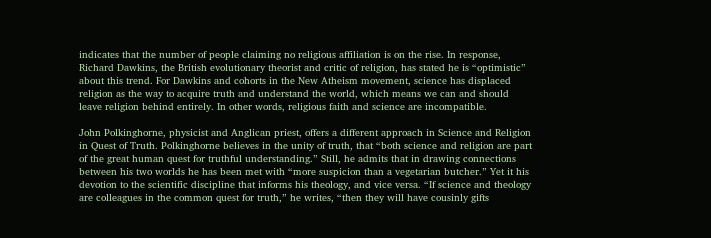indicates that the number of people claiming no religious affiliation is on the rise. In response, Richard Dawkins, the British evolutionary theorist and critic of religion, has stated he is “optimistic” about this trend. For Dawkins and cohorts in the New Atheism movement, science has displaced religion as the way to acquire truth and understand the world, which means we can and should leave religion behind entirely. In other words, religious faith and science are incompatible.

John Polkinghorne, physicist and Anglican priest, offers a different approach in Science and Religion in Quest of Truth. Polkinghorne believes in the unity of truth, that “both science and religion are part of the great human quest for truthful understanding.” Still, he admits that in drawing connections between his two worlds he has been met with “more suspicion than a vegetarian butcher.” Yet it his devotion to the scientific discipline that informs his theology, and vice versa. “If science and theology are colleagues in the common quest for truth,” he writes, “then they will have cousinly gifts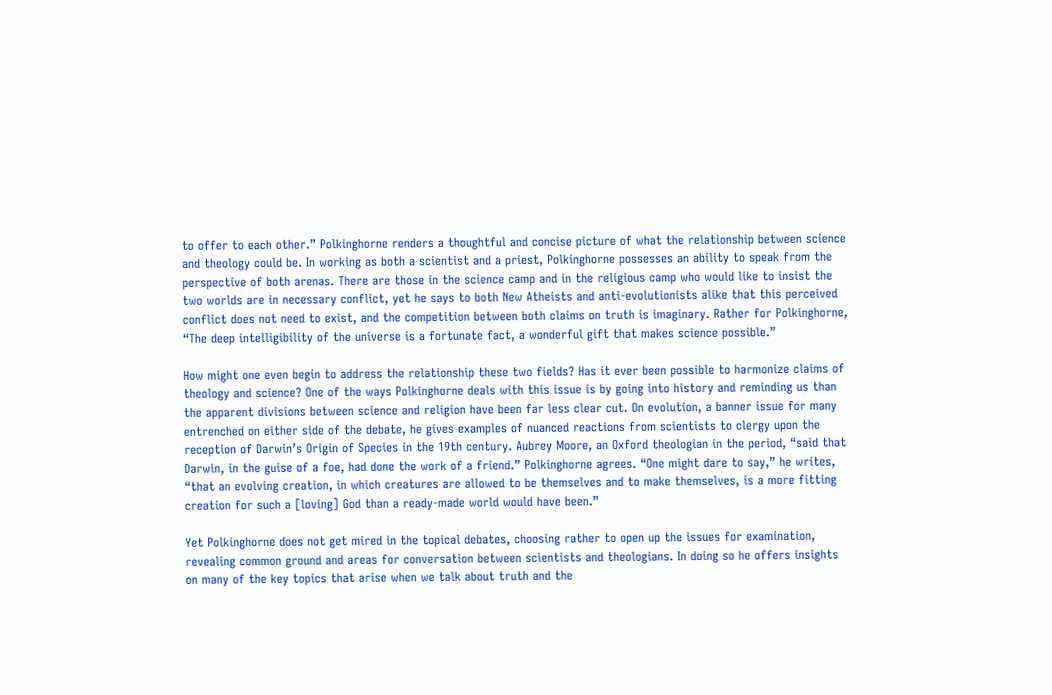to offer to each other.” Polkinghorne renders a thoughtful and concise picture of what the relationship between science and theology could be. In working as both a scientist and a priest, Polkinghorne possesses an ability to speak from the perspective of both arenas. There are those in the science camp and in the religious camp who would like to insist the two worlds are in necessary conflict, yet he says to both New Atheists and anti-evolutionists alike that this perceived conflict does not need to exist, and the competition between both claims on truth is imaginary. Rather for Polkinghorne, “The deep intelligibility of the universe is a fortunate fact, a wonderful gift that makes science possible.”

How might one even begin to address the relationship these two fields? Has it ever been possible to harmonize claims of theology and science? One of the ways Polkinghorne deals with this issue is by going into history and reminding us than the apparent divisions between science and religion have been far less clear cut. On evolution, a banner issue for many entrenched on either side of the debate, he gives examples of nuanced reactions from scientists to clergy upon the reception of Darwin’s Origin of Species in the 19th century. Aubrey Moore, an Oxford theologian in the period, “said that Darwin, in the guise of a foe, had done the work of a friend.” Polkinghorne agrees. “One might dare to say,” he writes, “that an evolving creation, in which creatures are allowed to be themselves and to make themselves, is a more fitting creation for such a [loving] God than a ready-made world would have been.”

Yet Polkinghorne does not get mired in the topical debates, choosing rather to open up the issues for examination, revealing common ground and areas for conversation between scientists and theologians. In doing so he offers insights on many of the key topics that arise when we talk about truth and the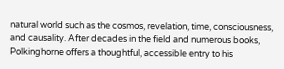natural world such as the cosmos, revelation, time, consciousness, and causality. After decades in the field and numerous books, Polkinghorne offers a thoughtful, accessible entry to his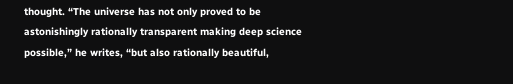thought. “The universe has not only proved to be astonishingly rationally transparent making deep science possible,” he writes, “but also rationally beautiful,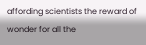affording scientists the reward of wonder for all the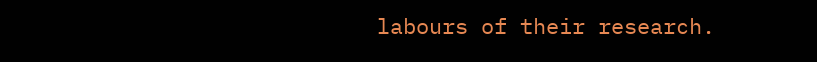labours of their research.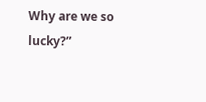Why are we so lucky?”